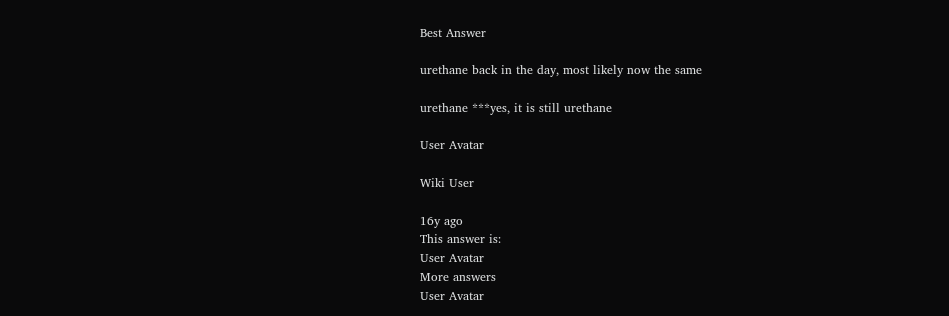Best Answer

urethane back in the day, most likely now the same

urethane ***yes, it is still urethane

User Avatar

Wiki User

16y ago
This answer is:
User Avatar
More answers
User Avatar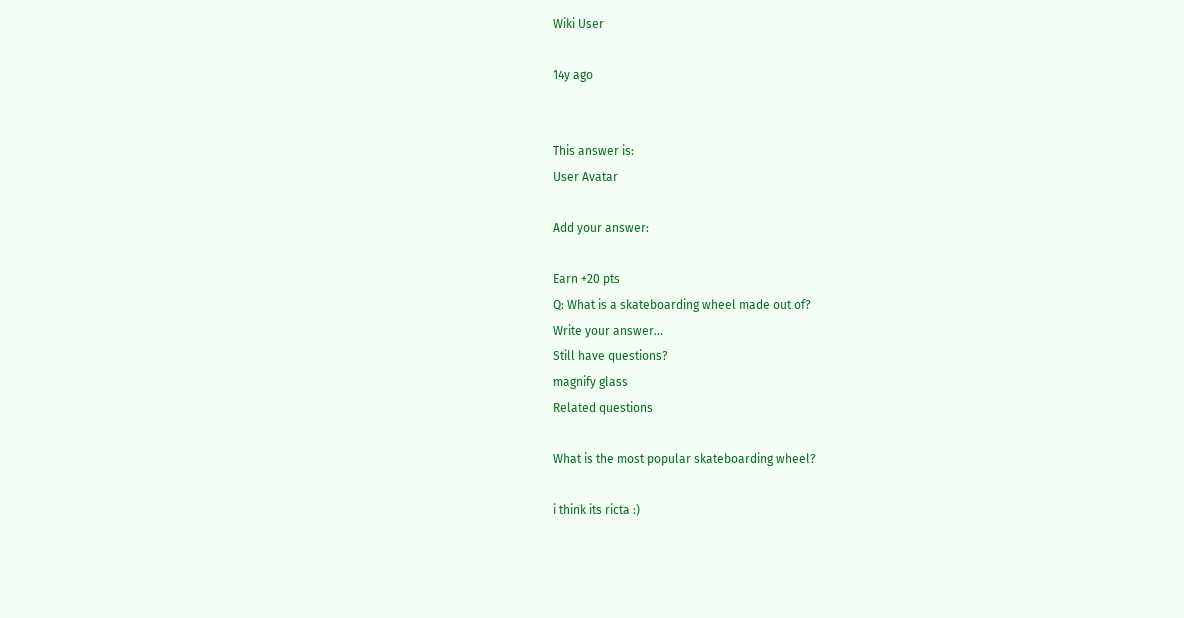Wiki User

14y ago


This answer is:
User Avatar

Add your answer:

Earn +20 pts
Q: What is a skateboarding wheel made out of?
Write your answer...
Still have questions?
magnify glass
Related questions

What is the most popular skateboarding wheel?

i think its ricta :)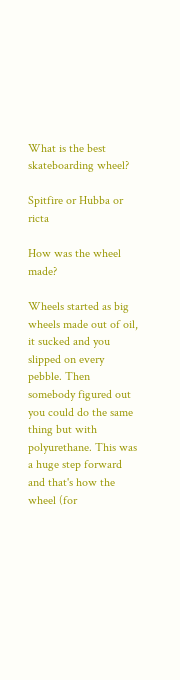What is the best skateboarding wheel?

Spitfire or Hubba or ricta

How was the wheel made?

Wheels started as big wheels made out of oil, it sucked and you slipped on every pebble. Then somebody figured out you could do the same thing but with polyurethane. This was a huge step forward and that's how the wheel (for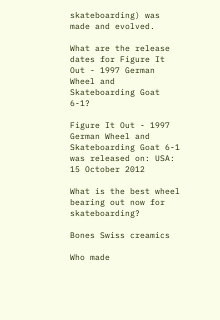skateboarding) was made and evolved.

What are the release dates for Figure It Out - 1997 German Wheel and Skateboarding Goat 6-1?

Figure It Out - 1997 German Wheel and Skateboarding Goat 6-1 was released on: USA: 15 October 2012

What is the best wheel bearing out now for skateboarding?

Bones Swiss creamics

Who made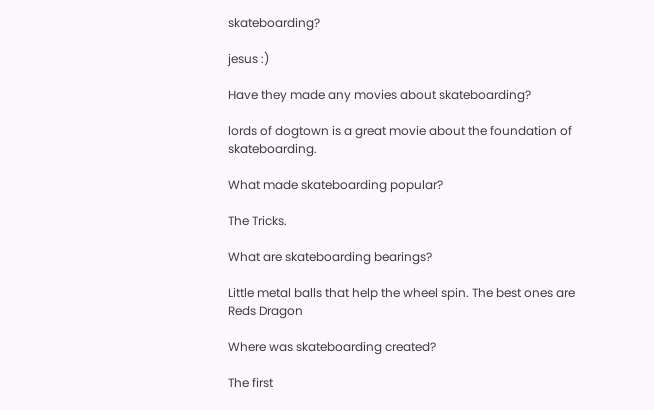skateboarding?

jesus :)

Have they made any movies about skateboarding?

lords of dogtown is a great movie about the foundation of skateboarding.

What made skateboarding popular?

The Tricks.

What are skateboarding bearings?

Little metal balls that help the wheel spin. The best ones are Reds Dragon

Where was skateboarding created?

The first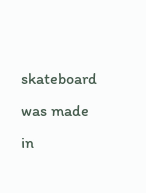skateboard was made in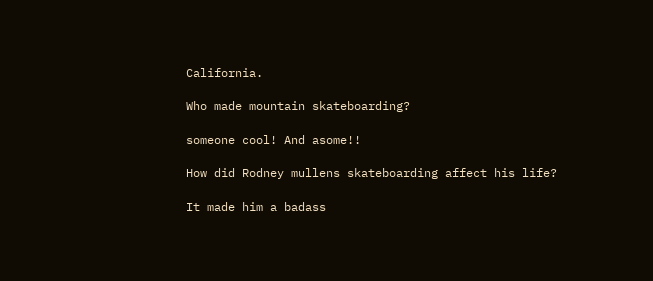California.

Who made mountain skateboarding?

someone cool! And asome!!

How did Rodney mullens skateboarding affect his life?

It made him a badass